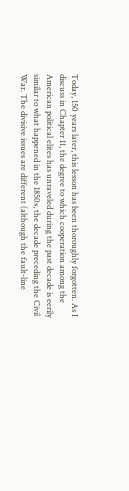Today, 150 years later, this lesson has been thoroughly forgotten. As I discuss in Chapter 11, the degree to which cooperation among the American political elites has unraveled during the past decade is eerily similar to what happened in the 1850s, the decade preceding the Civil War. The divisive issues are different (although the fault-line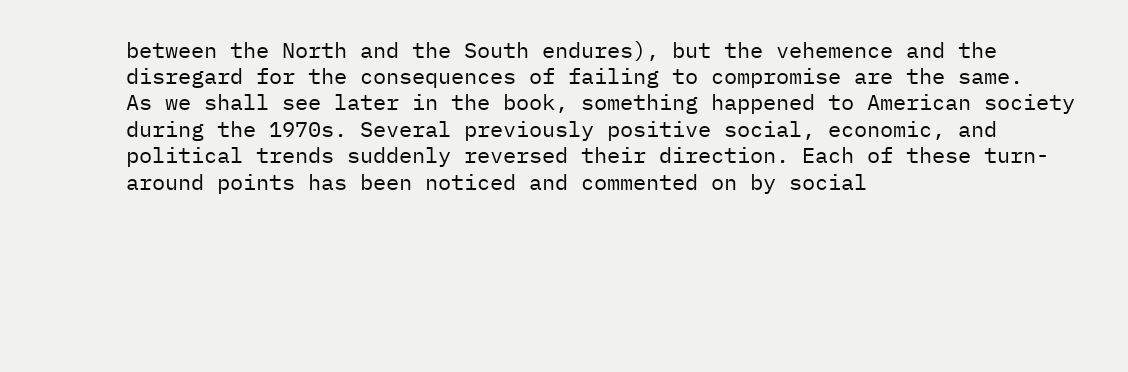between the North and the South endures), but the vehemence and the disregard for the consequences of failing to compromise are the same.
As we shall see later in the book, something happened to American society during the 1970s. Several previously positive social, economic, and political trends suddenly reversed their direction. Each of these turn-around points has been noticed and commented on by social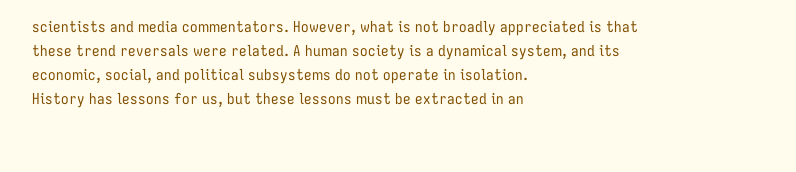scientists and media commentators. However, what is not broadly appreciated is that these trend reversals were related. A human society is a dynamical system, and its economic, social, and political subsystems do not operate in isolation.
History has lessons for us, but these lessons must be extracted in an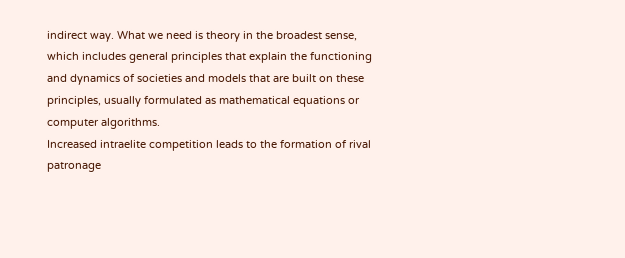indirect way. What we need is theory in the broadest sense, which includes general principles that explain the functioning and dynamics of societies and models that are built on these principles, usually formulated as mathematical equations or computer algorithms.
Increased intraelite competition leads to the formation of rival patronage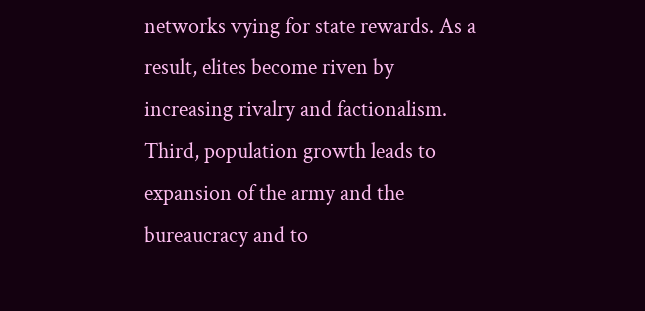networks vying for state rewards. As a result, elites become riven by increasing rivalry and factionalism. Third, population growth leads to expansion of the army and the bureaucracy and to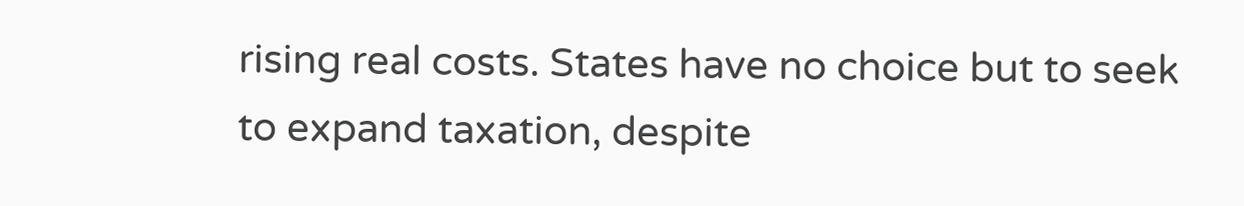rising real costs. States have no choice but to seek to expand taxation, despite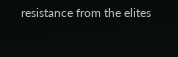resistance from the elites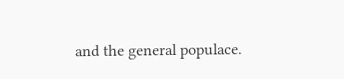and the general populace.